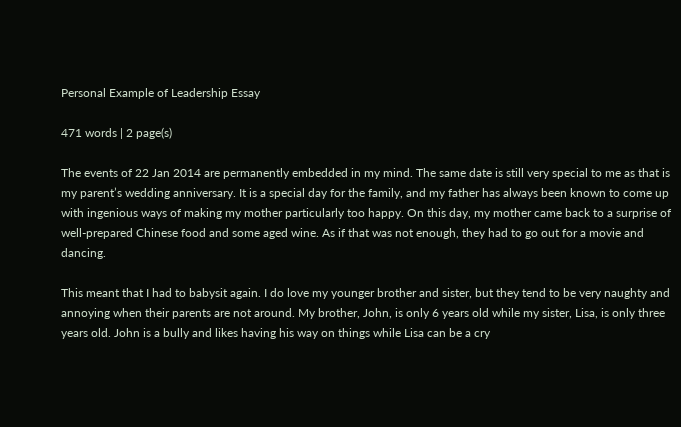Personal Example of Leadership Essay

471 words | 2 page(s)

The events of 22 Jan 2014 are permanently embedded in my mind. The same date is still very special to me as that is my parent’s wedding anniversary. It is a special day for the family, and my father has always been known to come up with ingenious ways of making my mother particularly too happy. On this day, my mother came back to a surprise of well-prepared Chinese food and some aged wine. As if that was not enough, they had to go out for a movie and dancing.

This meant that I had to babysit again. I do love my younger brother and sister, but they tend to be very naughty and annoying when their parents are not around. My brother, John, is only 6 years old while my sister, Lisa, is only three years old. John is a bully and likes having his way on things while Lisa can be a cry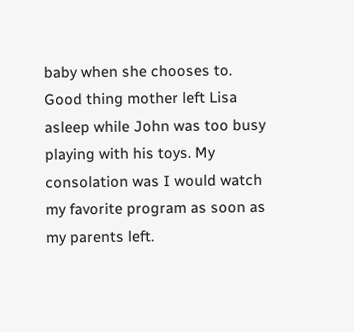baby when she chooses to. Good thing mother left Lisa asleep while John was too busy playing with his toys. My consolation was I would watch my favorite program as soon as my parents left.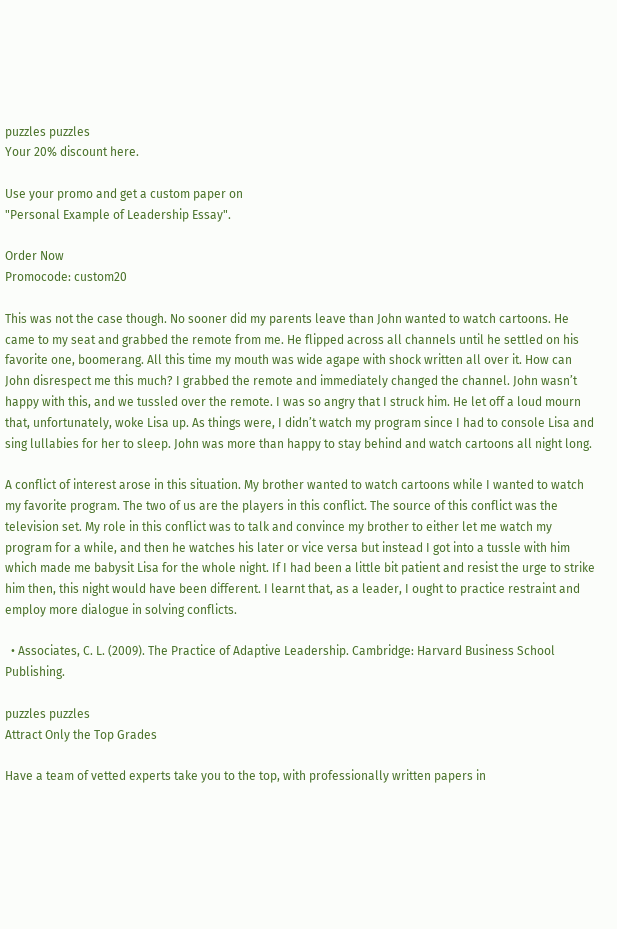puzzles puzzles
Your 20% discount here.

Use your promo and get a custom paper on
"Personal Example of Leadership Essay".

Order Now
Promocode: custom20

This was not the case though. No sooner did my parents leave than John wanted to watch cartoons. He came to my seat and grabbed the remote from me. He flipped across all channels until he settled on his favorite one, boomerang. All this time my mouth was wide agape with shock written all over it. How can John disrespect me this much? I grabbed the remote and immediately changed the channel. John wasn’t happy with this, and we tussled over the remote. I was so angry that I struck him. He let off a loud mourn that, unfortunately, woke Lisa up. As things were, I didn’t watch my program since I had to console Lisa and sing lullabies for her to sleep. John was more than happy to stay behind and watch cartoons all night long.

A conflict of interest arose in this situation. My brother wanted to watch cartoons while I wanted to watch my favorite program. The two of us are the players in this conflict. The source of this conflict was the television set. My role in this conflict was to talk and convince my brother to either let me watch my program for a while, and then he watches his later or vice versa but instead I got into a tussle with him which made me babysit Lisa for the whole night. If I had been a little bit patient and resist the urge to strike him then, this night would have been different. I learnt that, as a leader, I ought to practice restraint and employ more dialogue in solving conflicts.

  • Associates, C. L. (2009). The Practice of Adaptive Leadership. Cambridge: Harvard Business School Publishing.

puzzles puzzles
Attract Only the Top Grades

Have a team of vetted experts take you to the top, with professionally written papers in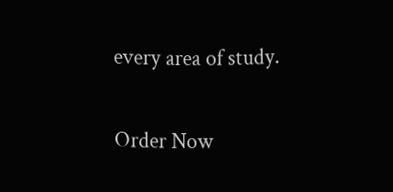every area of study.

Order Now